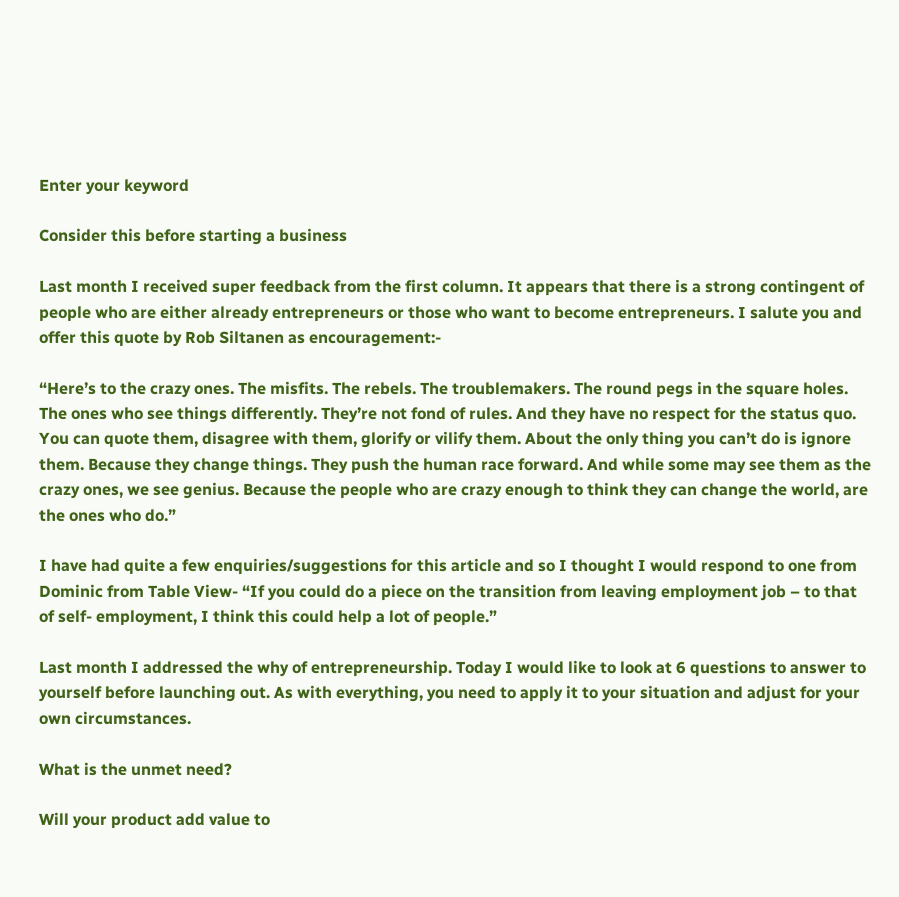Enter your keyword

Consider this before starting a business

Last month I received super feedback from the first column. It appears that there is a strong contingent of people who are either already entrepreneurs or those who want to become entrepreneurs. I salute you and offer this quote by Rob Siltanen as encouragement:-

“Here’s to the crazy ones. The misfits. The rebels. The troublemakers. The round pegs in the square holes. The ones who see things differently. They’re not fond of rules. And they have no respect for the status quo. You can quote them, disagree with them, glorify or vilify them. About the only thing you can’t do is ignore them. Because they change things. They push the human race forward. And while some may see them as the crazy ones, we see genius. Because the people who are crazy enough to think they can change the world, are the ones who do.”

I have had quite a few enquiries/suggestions for this article and so I thought I would respond to one from Dominic from Table View- “If you could do a piece on the transition from leaving employment job – to that of self- employment, I think this could help a lot of people.”

Last month I addressed the why of entrepreneurship. Today I would like to look at 6 questions to answer to yourself before launching out. As with everything, you need to apply it to your situation and adjust for your own circumstances.

What is the unmet need?

Will your product add value to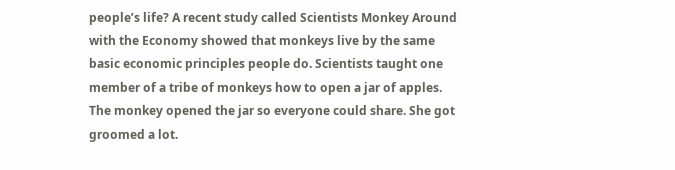people’s life? A recent study called Scientists Monkey Around with the Economy showed that monkeys live by the same basic economic principles people do. Scientists taught one member of a tribe of monkeys how to open a jar of apples. The monkey opened the jar so everyone could share. She got groomed a lot.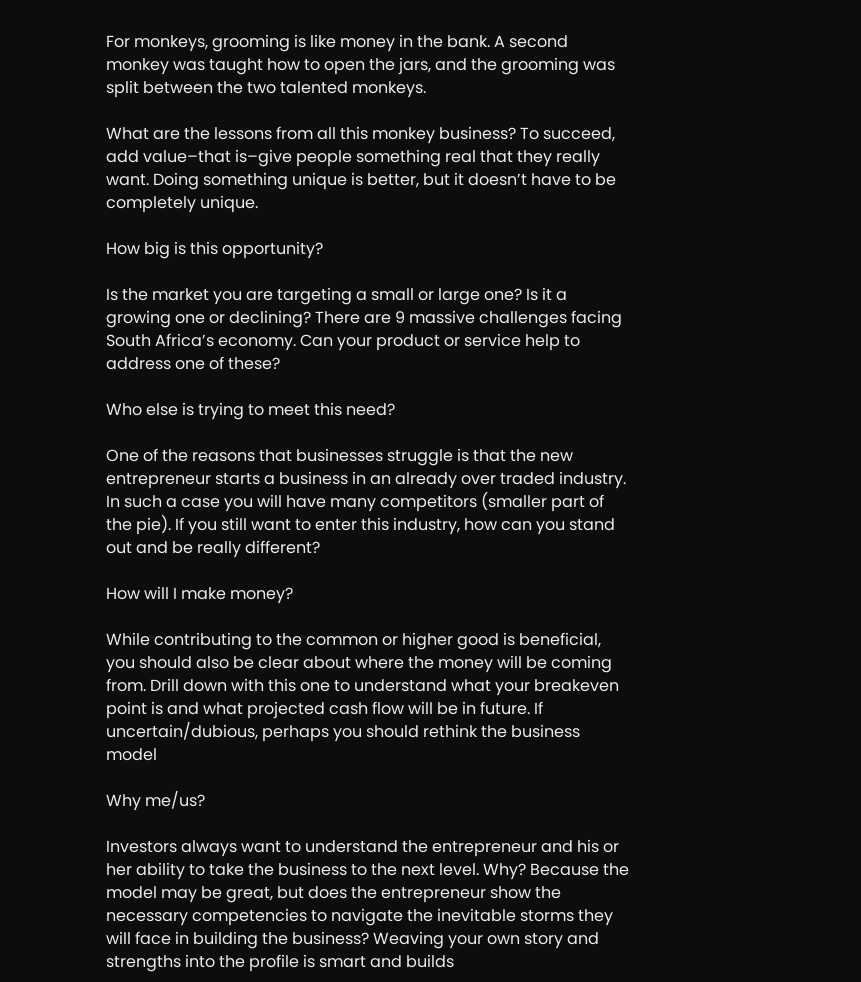For monkeys, grooming is like money in the bank. A second monkey was taught how to open the jars, and the grooming was split between the two talented monkeys.

What are the lessons from all this monkey business? To succeed, add value–that is–give people something real that they really want. Doing something unique is better, but it doesn’t have to be completely unique.

How big is this opportunity?

Is the market you are targeting a small or large one? Is it a growing one or declining? There are 9 massive challenges facing South Africa’s economy. Can your product or service help to address one of these?

Who else is trying to meet this need?

One of the reasons that businesses struggle is that the new entrepreneur starts a business in an already over traded industry. In such a case you will have many competitors (smaller part of the pie). If you still want to enter this industry, how can you stand out and be really different?

How will I make money?

While contributing to the common or higher good is beneficial, you should also be clear about where the money will be coming from. Drill down with this one to understand what your breakeven point is and what projected cash flow will be in future. If uncertain/dubious, perhaps you should rethink the business model

Why me/us?

Investors always want to understand the entrepreneur and his or her ability to take the business to the next level. Why? Because the model may be great, but does the entrepreneur show the necessary competencies to navigate the inevitable storms they will face in building the business? Weaving your own story and strengths into the profile is smart and builds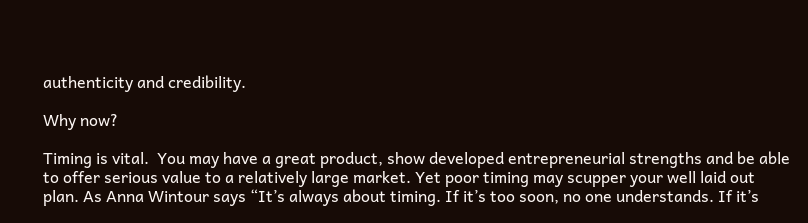authenticity and credibility.

Why now?

Timing is vital.  You may have a great product, show developed entrepreneurial strengths and be able to offer serious value to a relatively large market. Yet poor timing may scupper your well laid out plan. As Anna Wintour says “It’s always about timing. If it’s too soon, no one understands. If it’s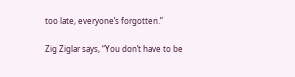too late, everyone’s forgotten.”

Zig Ziglar says, “You don’t have to be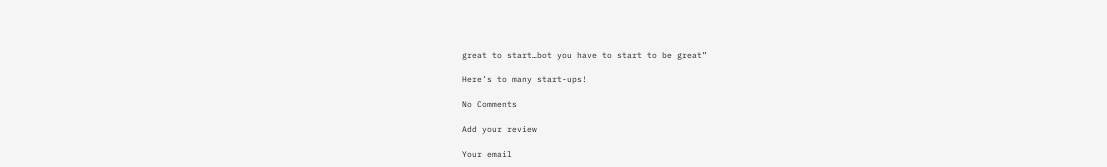great to start…bot you have to start to be great”

Here’s to many start-ups!

No Comments

Add your review

Your email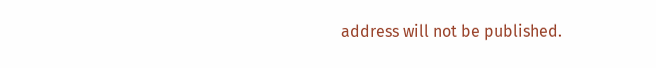address will not be published.